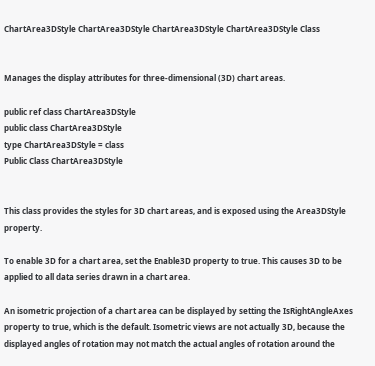ChartArea3DStyle ChartArea3DStyle ChartArea3DStyle ChartArea3DStyle Class


Manages the display attributes for three-dimensional (3D) chart areas.

public ref class ChartArea3DStyle
public class ChartArea3DStyle
type ChartArea3DStyle = class
Public Class ChartArea3DStyle


This class provides the styles for 3D chart areas, and is exposed using the Area3DStyle property.

To enable 3D for a chart area, set the Enable3D property to true. This causes 3D to be applied to all data series drawn in a chart area.

An isometric projection of a chart area can be displayed by setting the IsRightAngleAxes property to true, which is the default. Isometric views are not actually 3D, because the displayed angles of rotation may not match the actual angles of rotation around the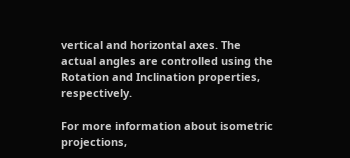vertical and horizontal axes. The actual angles are controlled using the Rotation and Inclination properties, respectively.

For more information about isometric projections,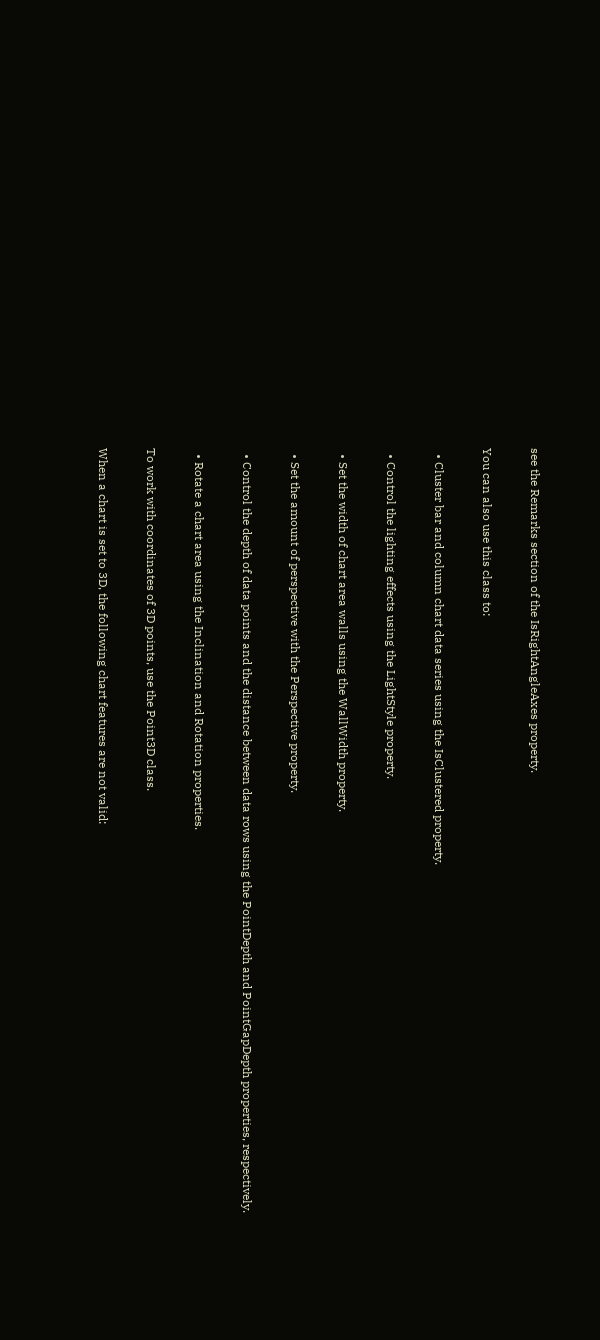see the Remarks section of the IsRightAngleAxes property.

You can also use this class to:

  • Cluster bar and column chart data series using the IsClustered property.

  • Control the lighting effects using the LightStyle property.

  • Set the width of chart area walls using the WallWidth property.

  • Set the amount of perspective with the Perspective property.

  • Control the depth of data points and the distance between data rows using the PointDepth and PointGapDepth properties, respectively.

  • Rotate a chart area using the Inclination and Rotation properties.

To work with coordinates of 3D points, use the Point3D class.

When a chart is set to 3D, the following chart features are not valid: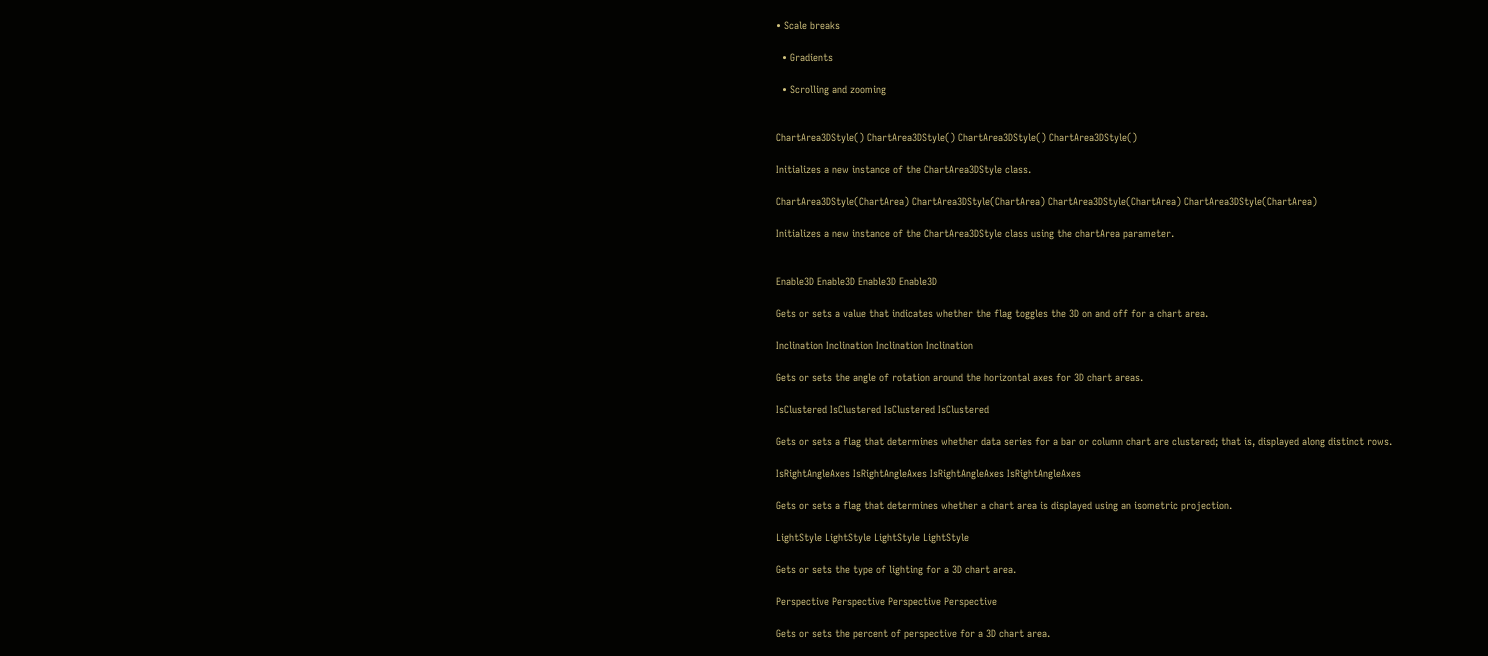• Scale breaks

  • Gradients

  • Scrolling and zooming


ChartArea3DStyle() ChartArea3DStyle() ChartArea3DStyle() ChartArea3DStyle()

Initializes a new instance of the ChartArea3DStyle class.

ChartArea3DStyle(ChartArea) ChartArea3DStyle(ChartArea) ChartArea3DStyle(ChartArea) ChartArea3DStyle(ChartArea)

Initializes a new instance of the ChartArea3DStyle class using the chartArea parameter.


Enable3D Enable3D Enable3D Enable3D

Gets or sets a value that indicates whether the flag toggles the 3D on and off for a chart area.

Inclination Inclination Inclination Inclination

Gets or sets the angle of rotation around the horizontal axes for 3D chart areas.

IsClustered IsClustered IsClustered IsClustered

Gets or sets a flag that determines whether data series for a bar or column chart are clustered; that is, displayed along distinct rows.

IsRightAngleAxes IsRightAngleAxes IsRightAngleAxes IsRightAngleAxes

Gets or sets a flag that determines whether a chart area is displayed using an isometric projection.

LightStyle LightStyle LightStyle LightStyle

Gets or sets the type of lighting for a 3D chart area.

Perspective Perspective Perspective Perspective

Gets or sets the percent of perspective for a 3D chart area.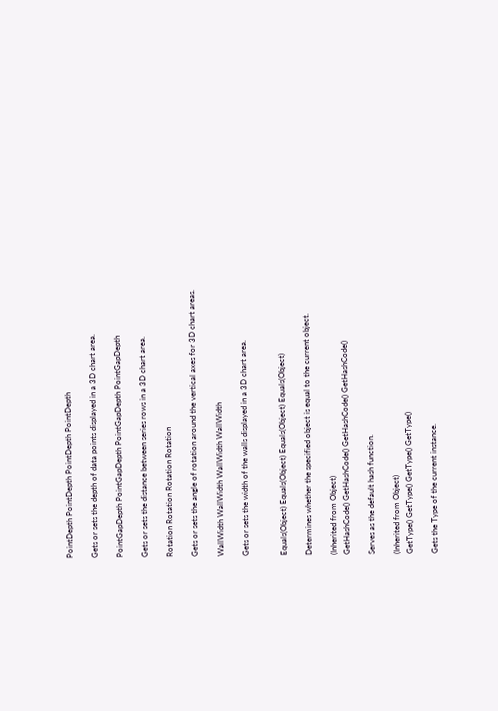PointDepth PointDepth PointDepth PointDepth

Gets or sets the depth of data points displayed in a 3D chart area.

PointGapDepth PointGapDepth PointGapDepth PointGapDepth

Gets or sets the distance between series rows in a 3D chart area.

Rotation Rotation Rotation Rotation

Gets or sets the angle of rotation around the vertical axes for 3D chart areas.

WallWidth WallWidth WallWidth WallWidth

Gets or sets the width of the walls displayed in a 3D chart area.


Equals(Object) Equals(Object) Equals(Object) Equals(Object)

Determines whether the specified object is equal to the current object.

(Inherited from Object)
GetHashCode() GetHashCode() GetHashCode() GetHashCode()

Serves as the default hash function.

(Inherited from Object)
GetType() GetType() GetType() GetType()

Gets the Type of the current instance.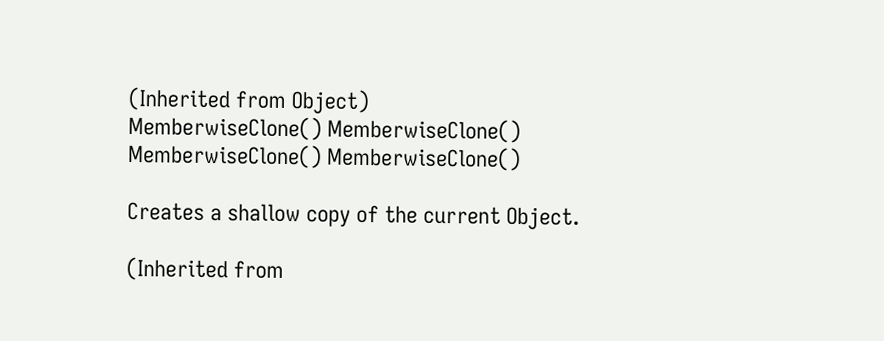(Inherited from Object)
MemberwiseClone() MemberwiseClone() MemberwiseClone() MemberwiseClone()

Creates a shallow copy of the current Object.

(Inherited from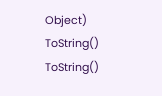Object)
ToString() ToString()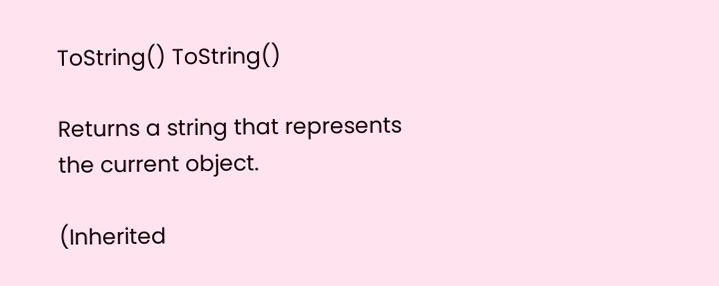ToString() ToString()

Returns a string that represents the current object.

(Inherited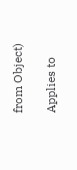from Object)

Applies to